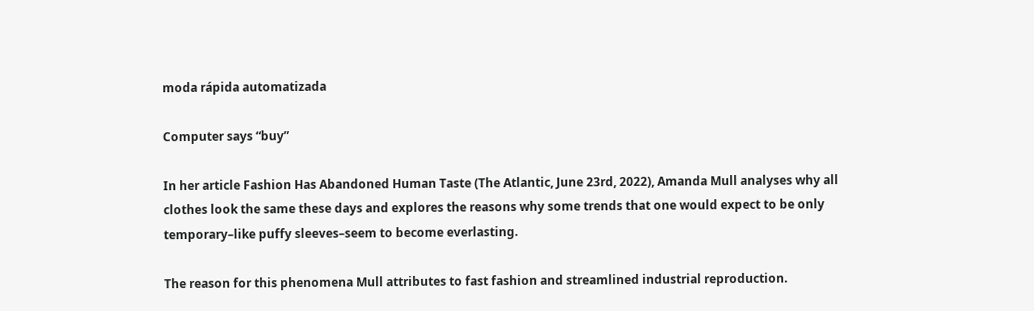moda rápida automatizada

Computer says “buy”

In her article Fashion Has Abandoned Human Taste (The Atlantic, June 23rd, 2022), Amanda Mull analyses why all clothes look the same these days and explores the reasons why some trends that one would expect to be only temporary–like puffy sleeves–seem to become everlasting.

The reason for this phenomena Mull attributes to fast fashion and streamlined industrial reproduction.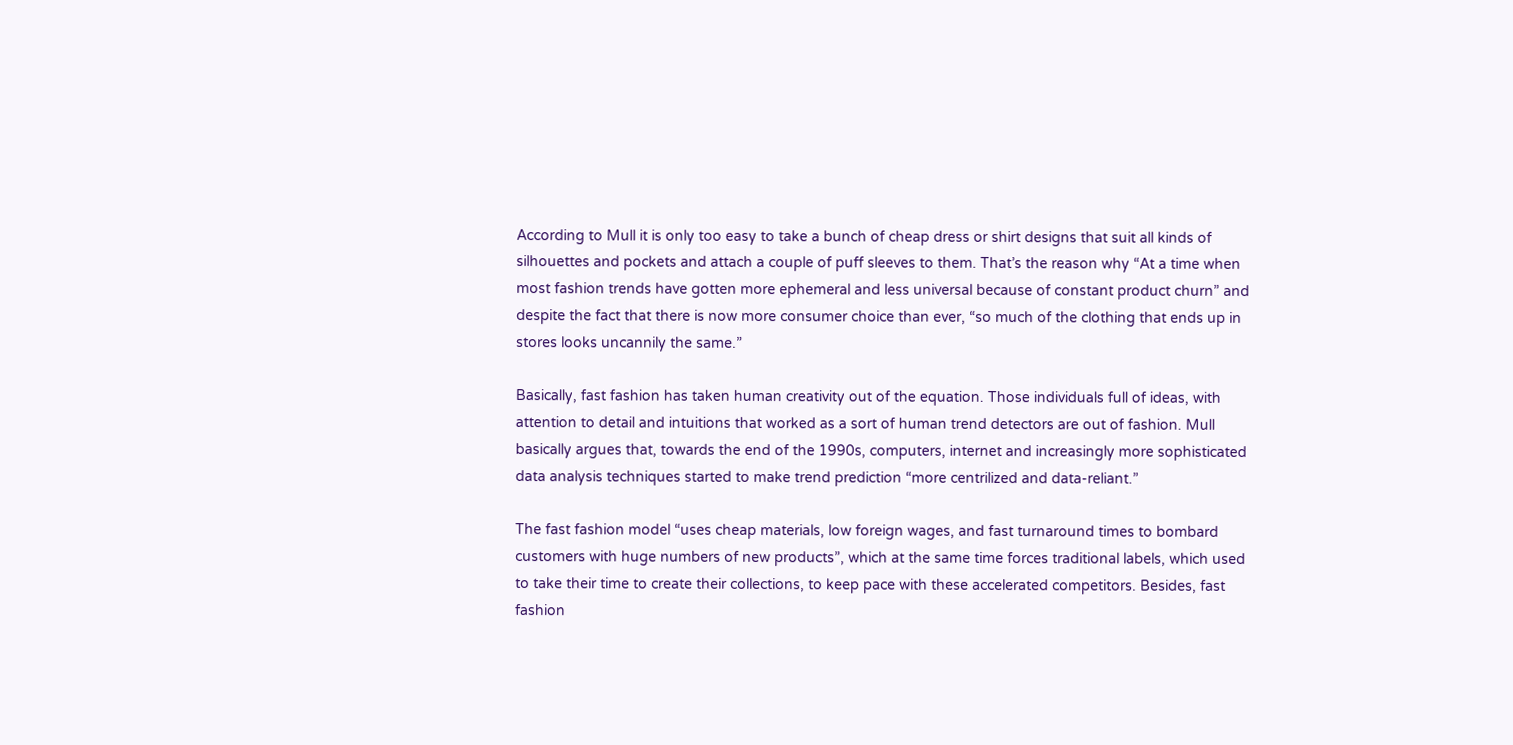According to Mull it is only too easy to take a bunch of cheap dress or shirt designs that suit all kinds of silhouettes and pockets and attach a couple of puff sleeves to them. That’s the reason why “At a time when most fashion trends have gotten more ephemeral and less universal because of constant product churn” and despite the fact that there is now more consumer choice than ever, “so much of the clothing that ends up in stores looks uncannily the same.”

Basically, fast fashion has taken human creativity out of the equation. Those individuals full of ideas, with attention to detail and intuitions that worked as a sort of human trend detectors are out of fashion. Mull basically argues that, towards the end of the 1990s, computers, internet and increasingly more sophisticated data analysis techniques started to make trend prediction “more centrilized and data-reliant.”

The fast fashion model “uses cheap materials, low foreign wages, and fast turnaround times to bombard customers with huge numbers of new products”, which at the same time forces traditional labels, which used to take their time to create their collections, to keep pace with these accelerated competitors. Besides, fast fashion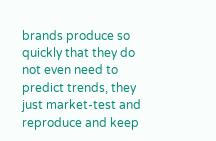brands produce so quickly that they do not even need to predict trends, they just market-test and reproduce and keep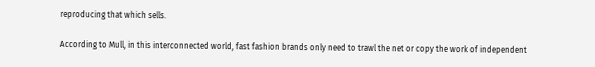reproducing that which sells.

According to Mull, in this interconnected world, fast fashion brands only need to trawl the net or copy the work of independent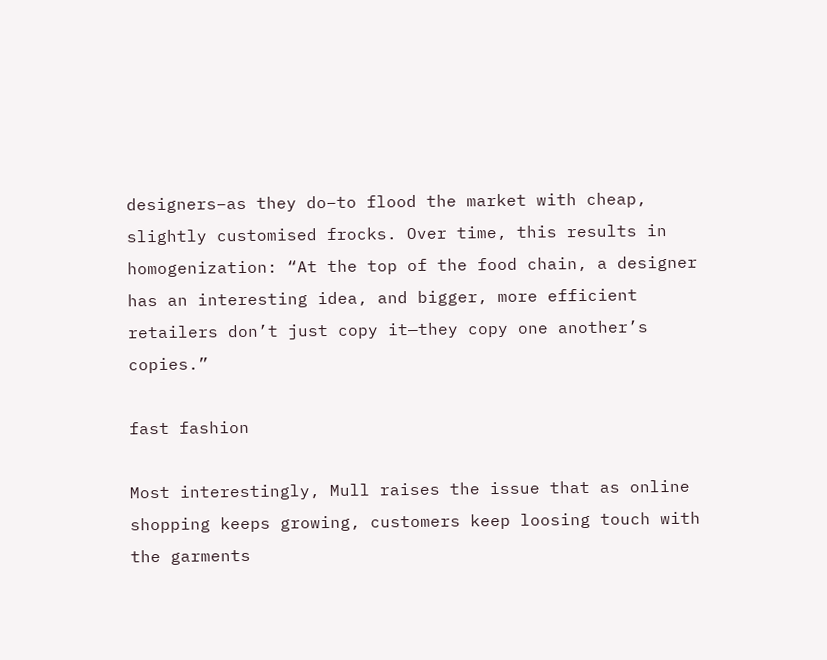designers–as they do–to flood the market with cheap, slightly customised frocks. Over time, this results in homogenization: “At the top of the food chain, a designer has an interesting idea, and bigger, more efficient retailers don’t just copy it—they copy one another’s copies.”

fast fashion

Most interestingly, Mull raises the issue that as online shopping keeps growing, customers keep loosing touch with the garments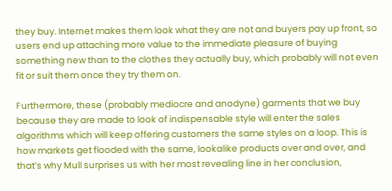they buy. Internet makes them look what they are not and buyers pay up front, so users end up attaching more value to the immediate pleasure of buying something new than to the clothes they actually buy, which probably will not even fit or suit them once they try them on.

Furthermore, these (probably mediocre and anodyne) garments that we buy because they are made to look of indispensable style will enter the sales algorithms which will keep offering customers the same styles on a loop. This is how markets get flooded with the same, lookalike products over and over, and that’s why Mull surprises us with her most revealing line in her conclusion,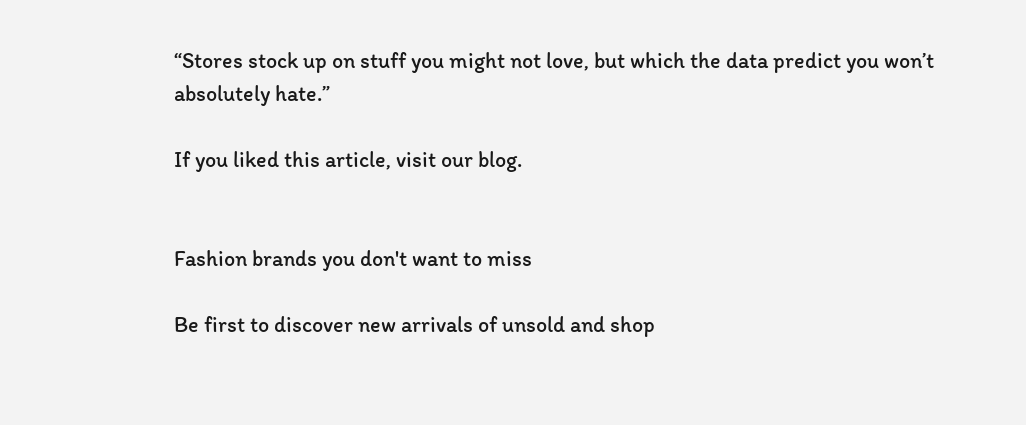“Stores stock up on stuff you might not love, but which the data predict you won’t absolutely hate.”

If you liked this article, visit our blog.


Fashion brands you don't want to miss

Be first to discover new arrivals of unsold and shop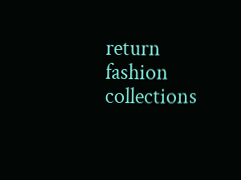return fashion collections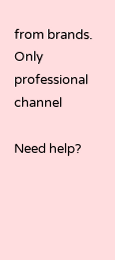from brands. Only professional channel

Need help?